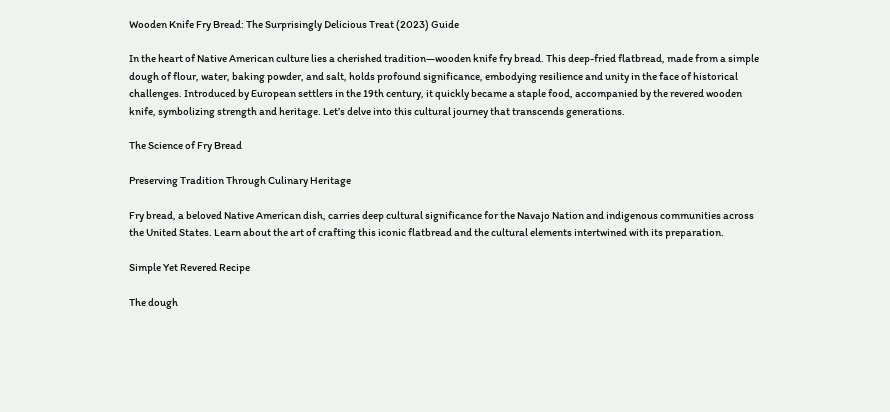Wooden Knife Fry Bread: The Surprisingly Delicious Treat (2023) Guide

In the heart of Native American culture lies a cherished tradition—wooden knife fry bread. This deep-fried flatbread, made from a simple dough of flour, water, baking powder, and salt, holds profound significance, embodying resilience and unity in the face of historical challenges. Introduced by European settlers in the 19th century, it quickly became a staple food, accompanied by the revered wooden knife, symbolizing strength and heritage. Let’s delve into this cultural journey that transcends generations.

The Science of Fry Bread

Preserving Tradition Through Culinary Heritage

Fry bread, a beloved Native American dish, carries deep cultural significance for the Navajo Nation and indigenous communities across the United States. Learn about the art of crafting this iconic flatbread and the cultural elements intertwined with its preparation.

Simple Yet Revered Recipe

The dough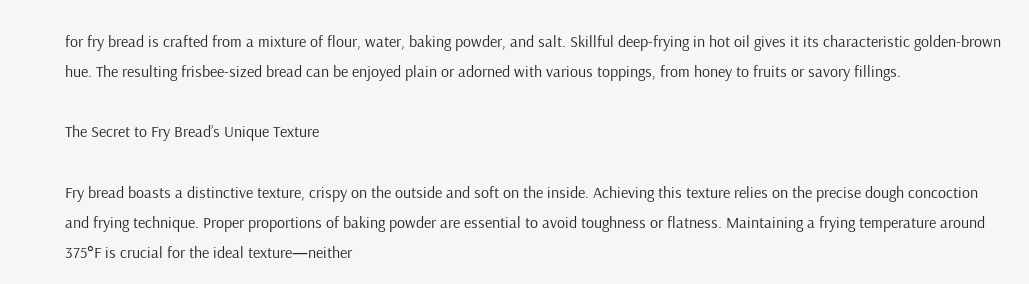for fry bread is crafted from a mixture of flour, water, baking powder, and salt. Skillful deep-frying in hot oil gives it its characteristic golden-brown hue. The resulting frisbee-sized bread can be enjoyed plain or adorned with various toppings, from honey to fruits or savory fillings.

The Secret to Fry Bread’s Unique Texture

Fry bread boasts a distinctive texture, crispy on the outside and soft on the inside. Achieving this texture relies on the precise dough concoction and frying technique. Proper proportions of baking powder are essential to avoid toughness or flatness. Maintaining a frying temperature around 375°F is crucial for the ideal texture—neither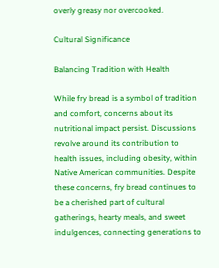overly greasy nor overcooked.

Cultural Significance

Balancing Tradition with Health

While fry bread is a symbol of tradition and comfort, concerns about its nutritional impact persist. Discussions revolve around its contribution to health issues, including obesity, within Native American communities. Despite these concerns, fry bread continues to be a cherished part of cultural gatherings, hearty meals, and sweet indulgences, connecting generations to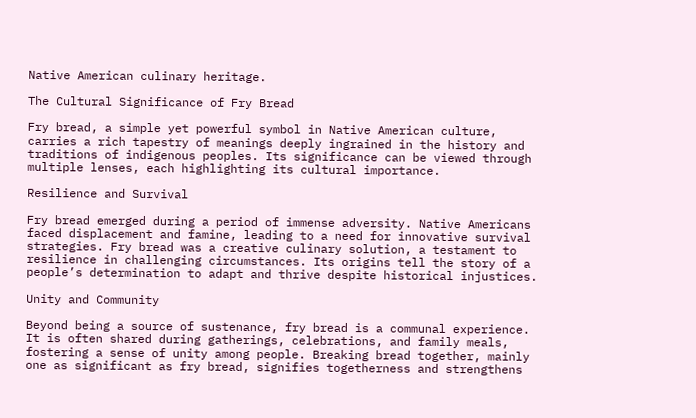Native American culinary heritage.

The Cultural Significance of Fry Bread

Fry bread, a simple yet powerful symbol in Native American culture, carries a rich tapestry of meanings deeply ingrained in the history and traditions of indigenous peoples. Its significance can be viewed through multiple lenses, each highlighting its cultural importance.

Resilience and Survival

Fry bread emerged during a period of immense adversity. Native Americans faced displacement and famine, leading to a need for innovative survival strategies. Fry bread was a creative culinary solution, a testament to resilience in challenging circumstances. Its origins tell the story of a people’s determination to adapt and thrive despite historical injustices.

Unity and Community

Beyond being a source of sustenance, fry bread is a communal experience. It is often shared during gatherings, celebrations, and family meals, fostering a sense of unity among people. Breaking bread together, mainly one as significant as fry bread, signifies togetherness and strengthens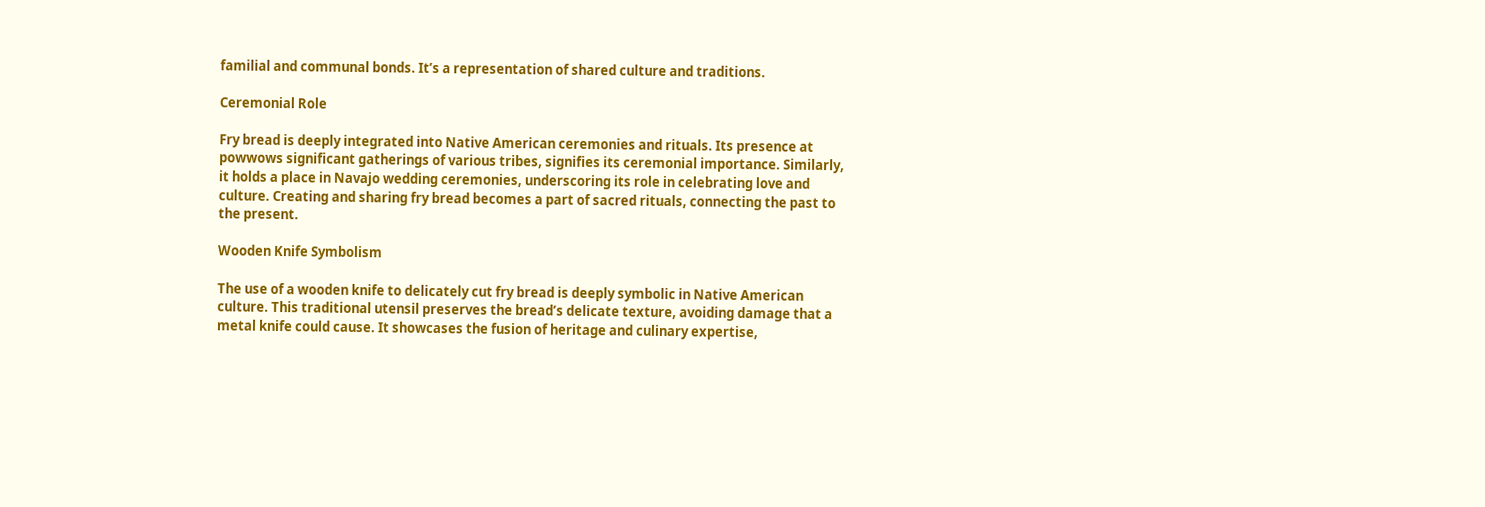familial and communal bonds. It’s a representation of shared culture and traditions.

Ceremonial Role

Fry bread is deeply integrated into Native American ceremonies and rituals. Its presence at powwows significant gatherings of various tribes, signifies its ceremonial importance. Similarly, it holds a place in Navajo wedding ceremonies, underscoring its role in celebrating love and culture. Creating and sharing fry bread becomes a part of sacred rituals, connecting the past to the present.

Wooden Knife Symbolism

The use of a wooden knife to delicately cut fry bread is deeply symbolic in Native American culture. This traditional utensil preserves the bread’s delicate texture, avoiding damage that a metal knife could cause. It showcases the fusion of heritage and culinary expertise,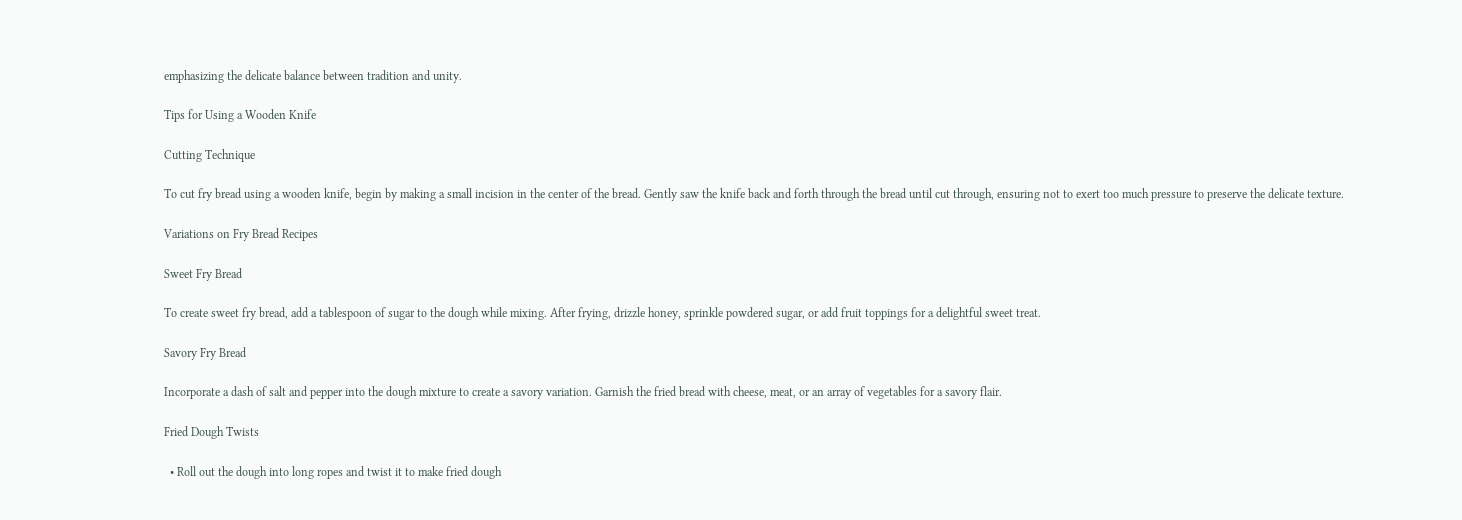emphasizing the delicate balance between tradition and unity.

Tips for Using a Wooden Knife

Cutting Technique

To cut fry bread using a wooden knife, begin by making a small incision in the center of the bread. Gently saw the knife back and forth through the bread until cut through, ensuring not to exert too much pressure to preserve the delicate texture.

Variations on Fry Bread Recipes

Sweet Fry Bread

To create sweet fry bread, add a tablespoon of sugar to the dough while mixing. After frying, drizzle honey, sprinkle powdered sugar, or add fruit toppings for a delightful sweet treat.

Savory Fry Bread

Incorporate a dash of salt and pepper into the dough mixture to create a savory variation. Garnish the fried bread with cheese, meat, or an array of vegetables for a savory flair.

Fried Dough Twists

  • Roll out the dough into long ropes and twist it to make fried dough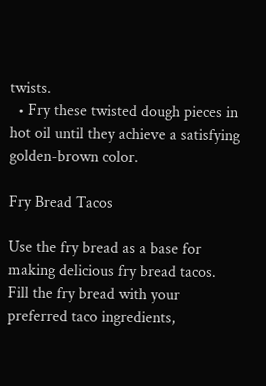twists.
  • Fry these twisted dough pieces in hot oil until they achieve a satisfying golden-brown color.

Fry Bread Tacos

Use the fry bread as a base for making delicious fry bread tacos. Fill the fry bread with your preferred taco ingredients,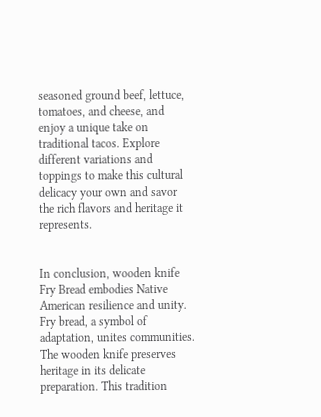seasoned ground beef, lettuce, tomatoes, and cheese, and enjoy a unique take on traditional tacos. Explore different variations and toppings to make this cultural delicacy your own and savor the rich flavors and heritage it represents.


In conclusion, wooden knife Fry Bread embodies Native American resilience and unity. Fry bread, a symbol of adaptation, unites communities. The wooden knife preserves heritage in its delicate preparation. This tradition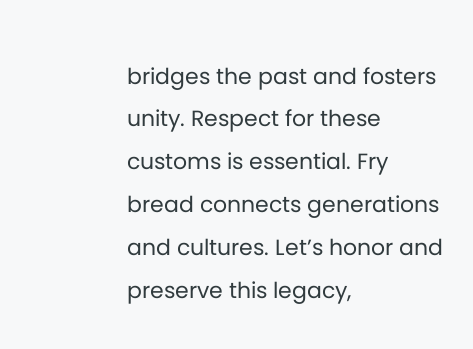bridges the past and fosters unity. Respect for these customs is essential. Fry bread connects generations and cultures. Let’s honor and preserve this legacy,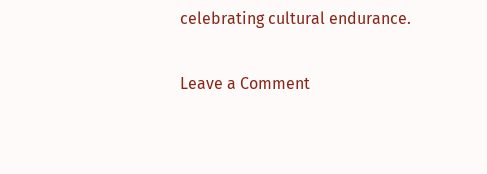celebrating cultural endurance.

Leave a Comment